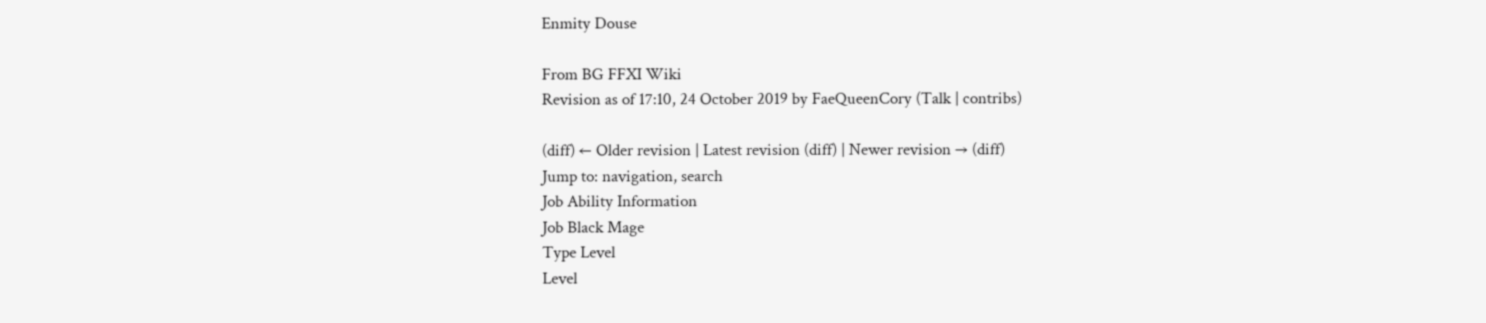Enmity Douse

From BG FFXI Wiki
Revision as of 17:10, 24 October 2019 by FaeQueenCory (Talk | contribs)

(diff) ← Older revision | Latest revision (diff) | Newer revision → (diff)
Jump to: navigation, search
Job Ability Information
Job Black Mage
Type Level
Level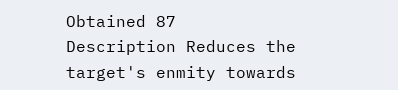Obtained 87
Description Reduces the target's enmity towards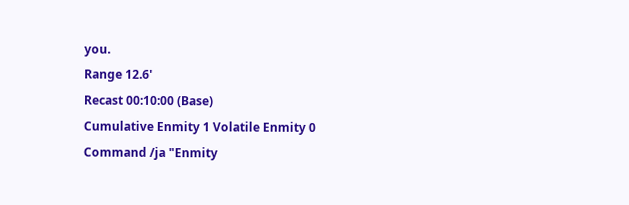you.
Range 12.6'
Recast 00:10:00 (Base)
Cumulative Enmity 1 Volatile Enmity 0
Command /ja "Enmity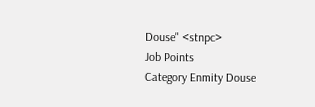Douse" <stnpc>
Job Points
Category Enmity Douse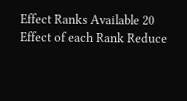Effect Ranks Available 20
Effect of each Rank Reduce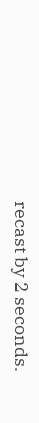recast by 2 seconds.